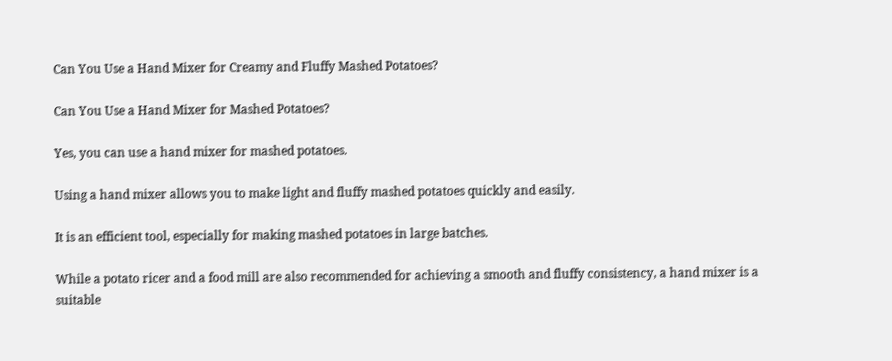Can You Use a Hand Mixer for Creamy and Fluffy Mashed Potatoes?

Can You Use a Hand Mixer for Mashed Potatoes?

Yes, you can use a hand mixer for mashed potatoes.

Using a hand mixer allows you to make light and fluffy mashed potatoes quickly and easily.

It is an efficient tool, especially for making mashed potatoes in large batches.

While a potato ricer and a food mill are also recommended for achieving a smooth and fluffy consistency, a hand mixer is a suitable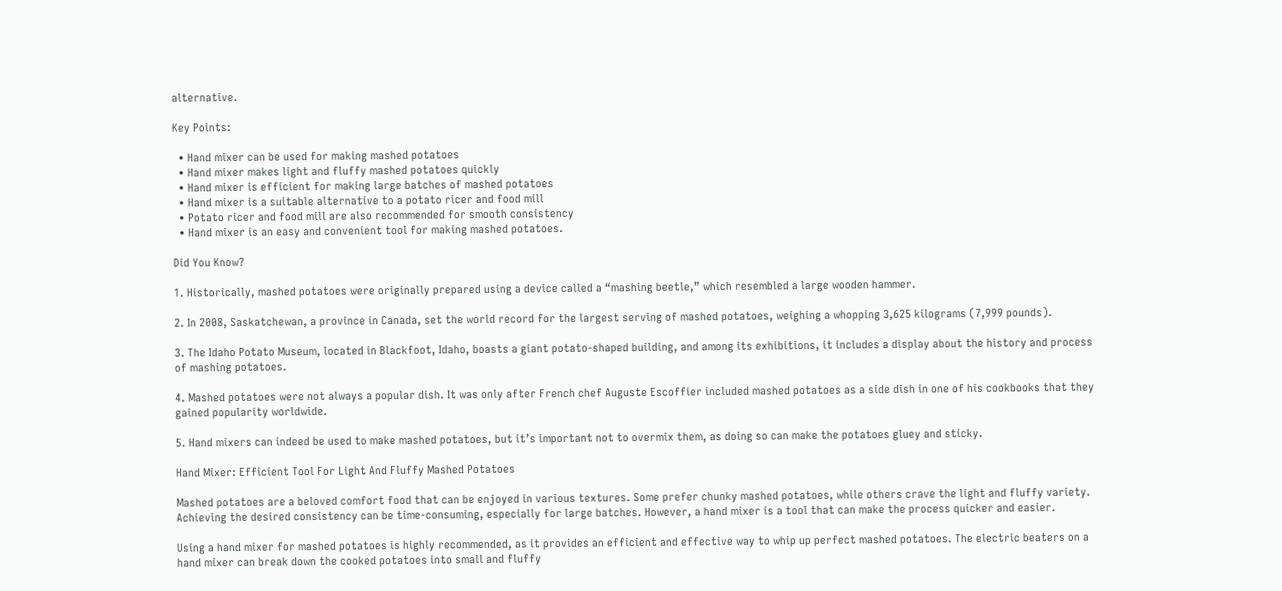alternative.

Key Points:

  • Hand mixer can be used for making mashed potatoes
  • Hand mixer makes light and fluffy mashed potatoes quickly
  • Hand mixer is efficient for making large batches of mashed potatoes
  • Hand mixer is a suitable alternative to a potato ricer and food mill
  • Potato ricer and food mill are also recommended for smooth consistency
  • Hand mixer is an easy and convenient tool for making mashed potatoes.

Did You Know?

1. Historically, mashed potatoes were originally prepared using a device called a “mashing beetle,” which resembled a large wooden hammer.

2. In 2008, Saskatchewan, a province in Canada, set the world record for the largest serving of mashed potatoes, weighing a whopping 3,625 kilograms (7,999 pounds).

3. The Idaho Potato Museum, located in Blackfoot, Idaho, boasts a giant potato-shaped building, and among its exhibitions, it includes a display about the history and process of mashing potatoes.

4. Mashed potatoes were not always a popular dish. It was only after French chef Auguste Escoffier included mashed potatoes as a side dish in one of his cookbooks that they gained popularity worldwide.

5. Hand mixers can indeed be used to make mashed potatoes, but it’s important not to overmix them, as doing so can make the potatoes gluey and sticky.

Hand Mixer: Efficient Tool For Light And Fluffy Mashed Potatoes

Mashed potatoes are a beloved comfort food that can be enjoyed in various textures. Some prefer chunky mashed potatoes, while others crave the light and fluffy variety. Achieving the desired consistency can be time-consuming, especially for large batches. However, a hand mixer is a tool that can make the process quicker and easier.

Using a hand mixer for mashed potatoes is highly recommended, as it provides an efficient and effective way to whip up perfect mashed potatoes. The electric beaters on a hand mixer can break down the cooked potatoes into small and fluffy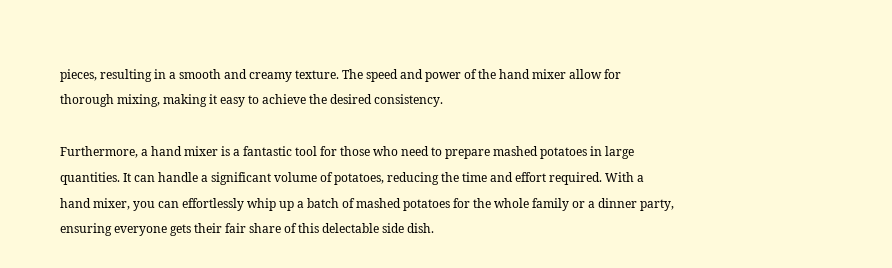pieces, resulting in a smooth and creamy texture. The speed and power of the hand mixer allow for thorough mixing, making it easy to achieve the desired consistency.

Furthermore, a hand mixer is a fantastic tool for those who need to prepare mashed potatoes in large quantities. It can handle a significant volume of potatoes, reducing the time and effort required. With a hand mixer, you can effortlessly whip up a batch of mashed potatoes for the whole family or a dinner party, ensuring everyone gets their fair share of this delectable side dish.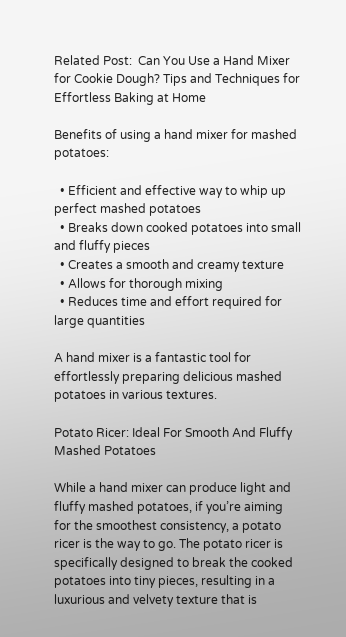Related Post:  Can You Use a Hand Mixer for Cookie Dough? Tips and Techniques for Effortless Baking at Home

Benefits of using a hand mixer for mashed potatoes:

  • Efficient and effective way to whip up perfect mashed potatoes
  • Breaks down cooked potatoes into small and fluffy pieces
  • Creates a smooth and creamy texture
  • Allows for thorough mixing
  • Reduces time and effort required for large quantities

A hand mixer is a fantastic tool for effortlessly preparing delicious mashed potatoes in various textures.

Potato Ricer: Ideal For Smooth And Fluffy Mashed Potatoes

While a hand mixer can produce light and fluffy mashed potatoes, if you’re aiming for the smoothest consistency, a potato ricer is the way to go. The potato ricer is specifically designed to break the cooked potatoes into tiny pieces, resulting in a luxurious and velvety texture that is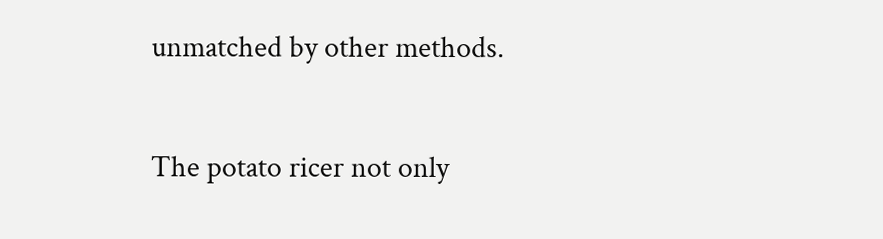unmatched by other methods.

The potato ricer not only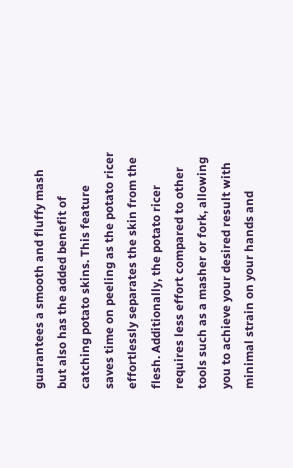guarantees a smooth and fluffy mash but also has the added benefit of catching potato skins. This feature saves time on peeling as the potato ricer effortlessly separates the skin from the flesh. Additionally, the potato ricer requires less effort compared to other tools such as a masher or fork, allowing you to achieve your desired result with minimal strain on your hands and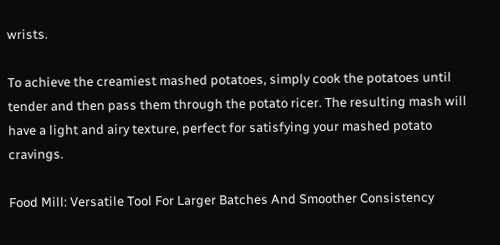wrists.

To achieve the creamiest mashed potatoes, simply cook the potatoes until tender and then pass them through the potato ricer. The resulting mash will have a light and airy texture, perfect for satisfying your mashed potato cravings.

Food Mill: Versatile Tool For Larger Batches And Smoother Consistency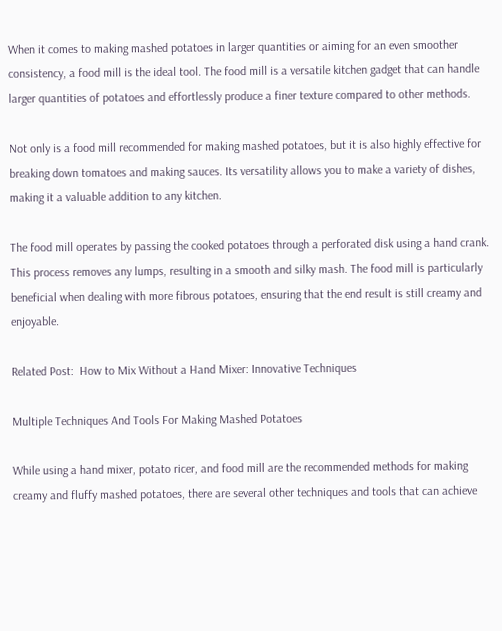When it comes to making mashed potatoes in larger quantities or aiming for an even smoother consistency, a food mill is the ideal tool. The food mill is a versatile kitchen gadget that can handle larger quantities of potatoes and effortlessly produce a finer texture compared to other methods.

Not only is a food mill recommended for making mashed potatoes, but it is also highly effective for breaking down tomatoes and making sauces. Its versatility allows you to make a variety of dishes, making it a valuable addition to any kitchen.

The food mill operates by passing the cooked potatoes through a perforated disk using a hand crank. This process removes any lumps, resulting in a smooth and silky mash. The food mill is particularly beneficial when dealing with more fibrous potatoes, ensuring that the end result is still creamy and enjoyable.

Related Post:  How to Mix Without a Hand Mixer: Innovative Techniques

Multiple Techniques And Tools For Making Mashed Potatoes

While using a hand mixer, potato ricer, and food mill are the recommended methods for making creamy and fluffy mashed potatoes, there are several other techniques and tools that can achieve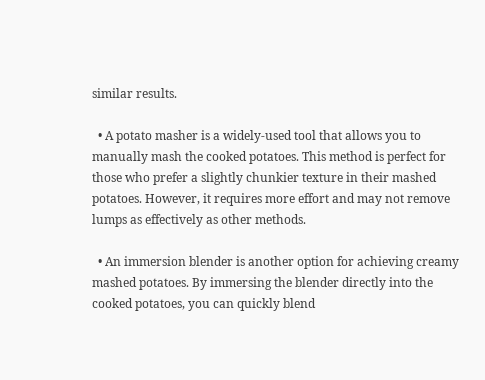similar results.

  • A potato masher is a widely-used tool that allows you to manually mash the cooked potatoes. This method is perfect for those who prefer a slightly chunkier texture in their mashed potatoes. However, it requires more effort and may not remove lumps as effectively as other methods.

  • An immersion blender is another option for achieving creamy mashed potatoes. By immersing the blender directly into the cooked potatoes, you can quickly blend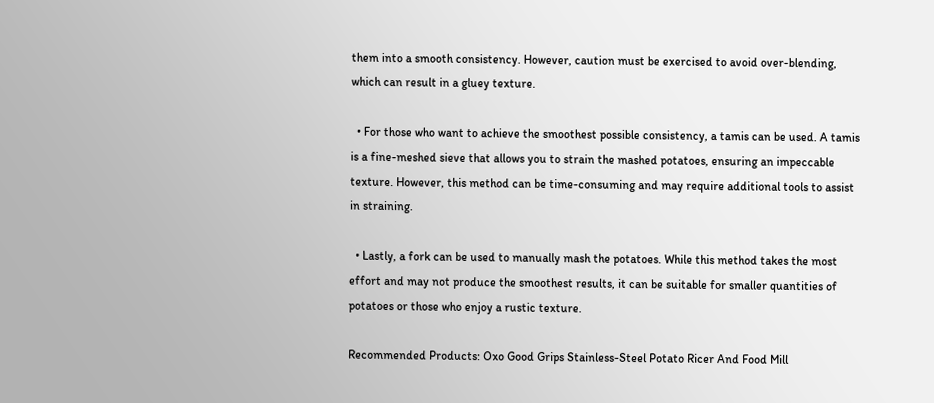them into a smooth consistency. However, caution must be exercised to avoid over-blending, which can result in a gluey texture.

  • For those who want to achieve the smoothest possible consistency, a tamis can be used. A tamis is a fine-meshed sieve that allows you to strain the mashed potatoes, ensuring an impeccable texture. However, this method can be time-consuming and may require additional tools to assist in straining.

  • Lastly, a fork can be used to manually mash the potatoes. While this method takes the most effort and may not produce the smoothest results, it can be suitable for smaller quantities of potatoes or those who enjoy a rustic texture.

Recommended Products: Oxo Good Grips Stainless-Steel Potato Ricer And Food Mill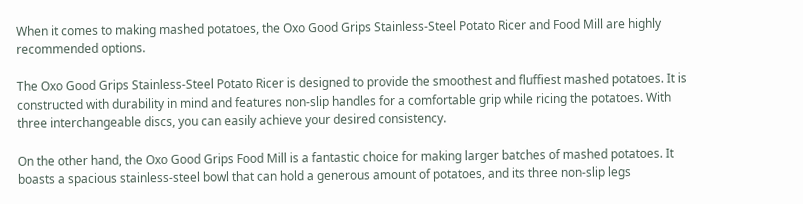When it comes to making mashed potatoes, the Oxo Good Grips Stainless-Steel Potato Ricer and Food Mill are highly recommended options.

The Oxo Good Grips Stainless-Steel Potato Ricer is designed to provide the smoothest and fluffiest mashed potatoes. It is constructed with durability in mind and features non-slip handles for a comfortable grip while ricing the potatoes. With three interchangeable discs, you can easily achieve your desired consistency.

On the other hand, the Oxo Good Grips Food Mill is a fantastic choice for making larger batches of mashed potatoes. It boasts a spacious stainless-steel bowl that can hold a generous amount of potatoes, and its three non-slip legs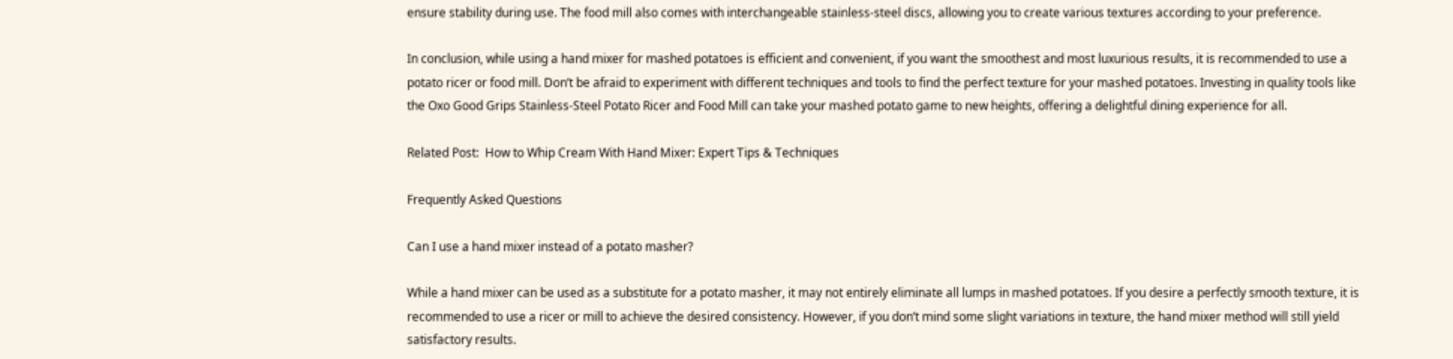ensure stability during use. The food mill also comes with interchangeable stainless-steel discs, allowing you to create various textures according to your preference.

In conclusion, while using a hand mixer for mashed potatoes is efficient and convenient, if you want the smoothest and most luxurious results, it is recommended to use a potato ricer or food mill. Don’t be afraid to experiment with different techniques and tools to find the perfect texture for your mashed potatoes. Investing in quality tools like the Oxo Good Grips Stainless-Steel Potato Ricer and Food Mill can take your mashed potato game to new heights, offering a delightful dining experience for all.

Related Post:  How to Whip Cream With Hand Mixer: Expert Tips & Techniques

Frequently Asked Questions

Can I use a hand mixer instead of a potato masher?

While a hand mixer can be used as a substitute for a potato masher, it may not entirely eliminate all lumps in mashed potatoes. If you desire a perfectly smooth texture, it is recommended to use a ricer or mill to achieve the desired consistency. However, if you don’t mind some slight variations in texture, the hand mixer method will still yield satisfactory results.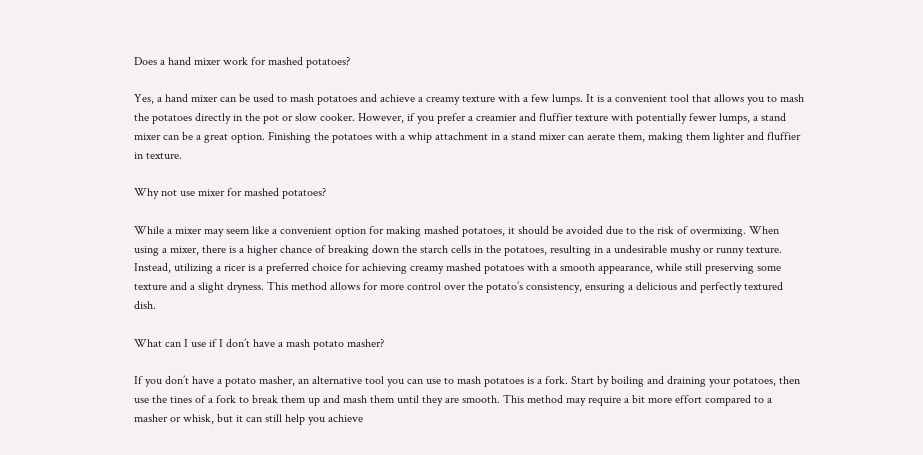Does a hand mixer work for mashed potatoes?

Yes, a hand mixer can be used to mash potatoes and achieve a creamy texture with a few lumps. It is a convenient tool that allows you to mash the potatoes directly in the pot or slow cooker. However, if you prefer a creamier and fluffier texture with potentially fewer lumps, a stand mixer can be a great option. Finishing the potatoes with a whip attachment in a stand mixer can aerate them, making them lighter and fluffier in texture.

Why not use mixer for mashed potatoes?

While a mixer may seem like a convenient option for making mashed potatoes, it should be avoided due to the risk of overmixing. When using a mixer, there is a higher chance of breaking down the starch cells in the potatoes, resulting in a undesirable mushy or runny texture. Instead, utilizing a ricer is a preferred choice for achieving creamy mashed potatoes with a smooth appearance, while still preserving some texture and a slight dryness. This method allows for more control over the potato’s consistency, ensuring a delicious and perfectly textured dish.

What can I use if I don’t have a mash potato masher?

If you don’t have a potato masher, an alternative tool you can use to mash potatoes is a fork. Start by boiling and draining your potatoes, then use the tines of a fork to break them up and mash them until they are smooth. This method may require a bit more effort compared to a masher or whisk, but it can still help you achieve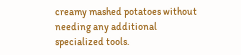creamy mashed potatoes without needing any additional specialized tools.